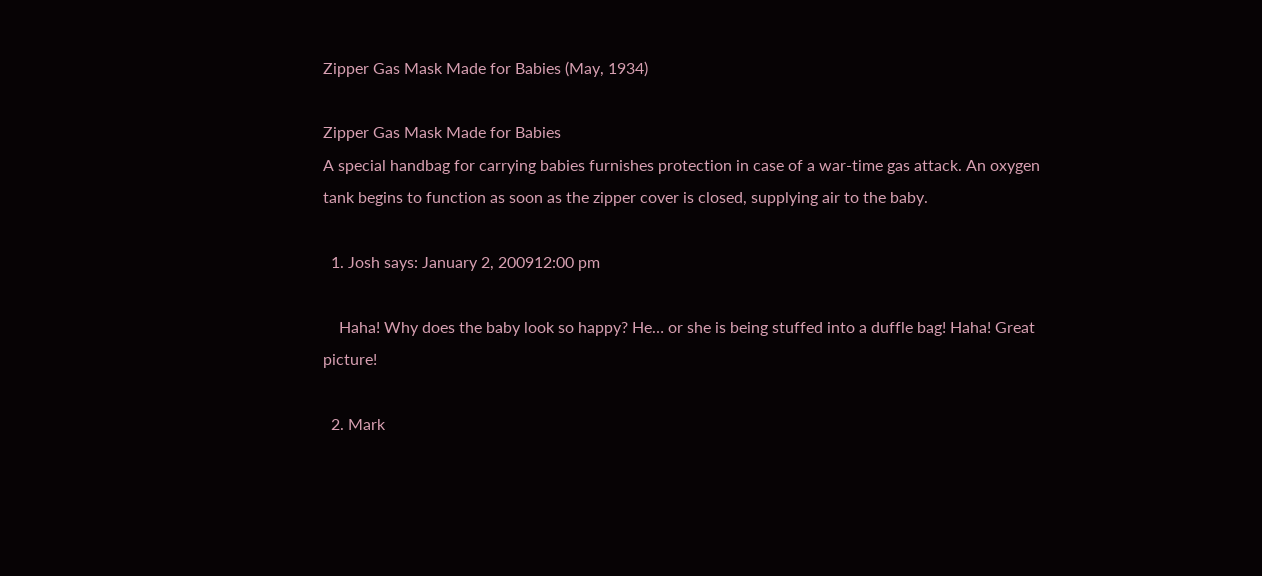Zipper Gas Mask Made for Babies (May, 1934)

Zipper Gas Mask Made for Babies
A special handbag for carrying babies furnishes protection in case of a war-time gas attack. An oxygen tank begins to function as soon as the zipper cover is closed, supplying air to the baby.

  1. Josh says: January 2, 200912:00 pm

    Haha! Why does the baby look so happy? He… or she is being stuffed into a duffle bag! Haha! Great picture!

  2. Mark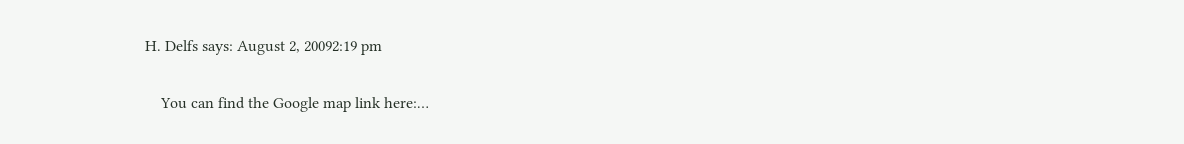H. Delfs says: August 2, 20092:19 pm

    You can find the Google map link here:…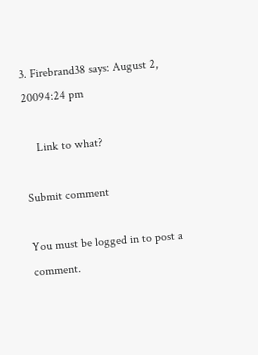3. Firebrand38 says: August 2, 20094:24 pm

    Link to what?

Submit comment

You must be logged in to post a comment.